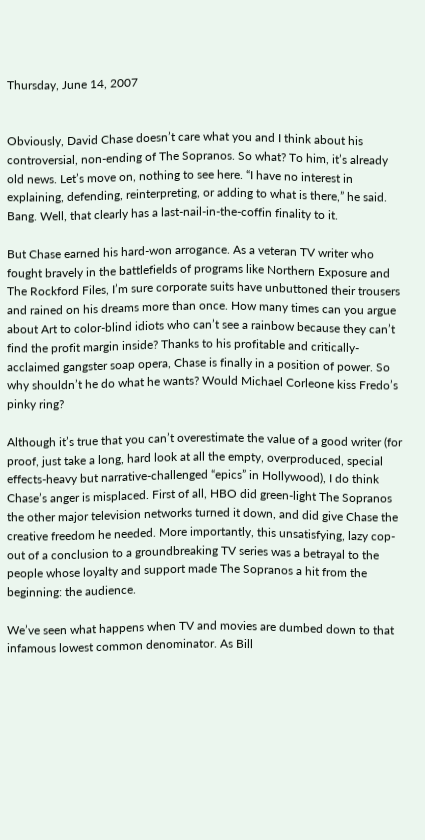Thursday, June 14, 2007


Obviously, David Chase doesn’t care what you and I think about his controversial, non-ending of The Sopranos. So what? To him, it’s already old news. Let’s move on, nothing to see here. “I have no interest in explaining, defending, reinterpreting, or adding to what is there,” he said. Bang. Well, that clearly has a last-nail-in-the-coffin finality to it.

But Chase earned his hard-won arrogance. As a veteran TV writer who fought bravely in the battlefields of programs like Northern Exposure and The Rockford Files, I’m sure corporate suits have unbuttoned their trousers and rained on his dreams more than once. How many times can you argue about Art to color-blind idiots who can’t see a rainbow because they can’t find the profit margin inside? Thanks to his profitable and critically-acclaimed gangster soap opera, Chase is finally in a position of power. So why shouldn’t he do what he wants? Would Michael Corleone kiss Fredo’s pinky ring?

Although it’s true that you can’t overestimate the value of a good writer (for proof, just take a long, hard look at all the empty, overproduced, special effects-heavy but narrative-challenged “epics” in Hollywood), I do think Chase’s anger is misplaced. First of all, HBO did green-light The Sopranos the other major television networks turned it down, and did give Chase the creative freedom he needed. More importantly, this unsatisfying, lazy cop-out of a conclusion to a groundbreaking TV series was a betrayal to the people whose loyalty and support made The Sopranos a hit from the beginning: the audience.

We’ve seen what happens when TV and movies are dumbed down to that infamous lowest common denominator. As Bill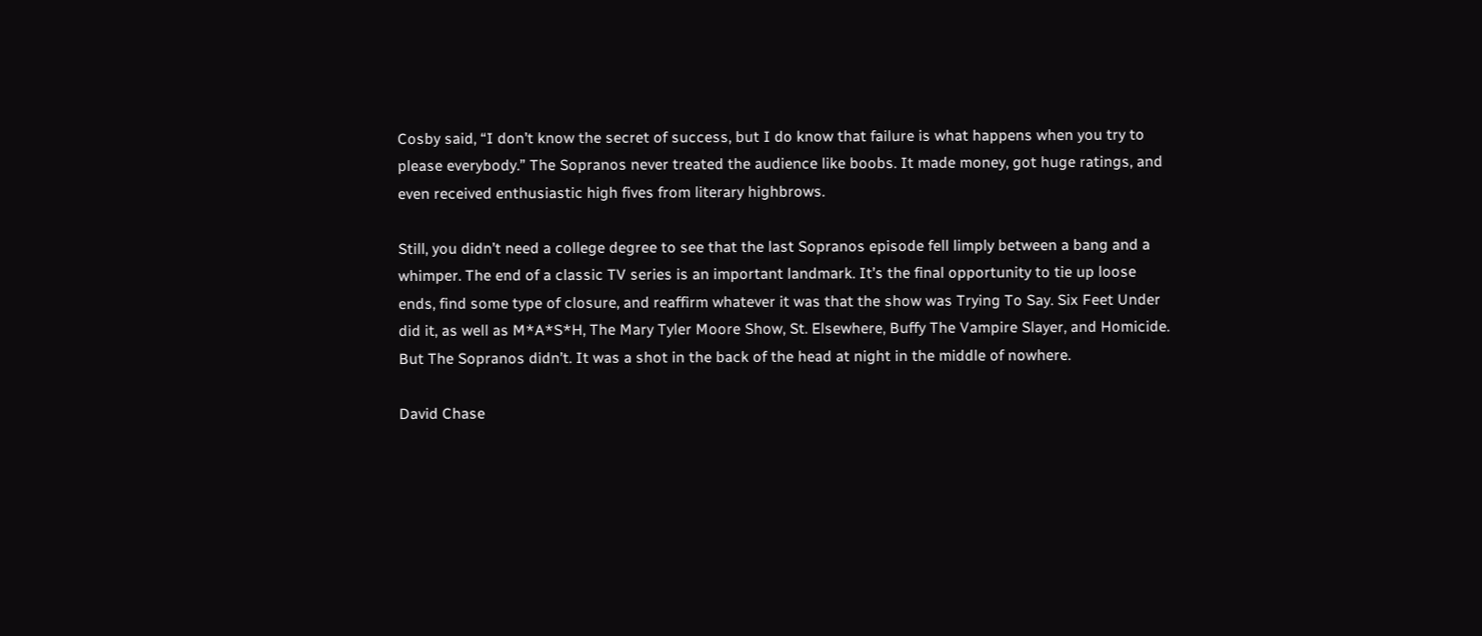Cosby said, “I don’t know the secret of success, but I do know that failure is what happens when you try to please everybody.” The Sopranos never treated the audience like boobs. It made money, got huge ratings, and even received enthusiastic high fives from literary highbrows.

Still, you didn’t need a college degree to see that the last Sopranos episode fell limply between a bang and a whimper. The end of a classic TV series is an important landmark. It’s the final opportunity to tie up loose ends, find some type of closure, and reaffirm whatever it was that the show was Trying To Say. Six Feet Under did it, as well as M*A*S*H, The Mary Tyler Moore Show, St. Elsewhere, Buffy The Vampire Slayer, and Homicide. But The Sopranos didn’t. It was a shot in the back of the head at night in the middle of nowhere.

David Chase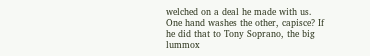welched on a deal he made with us. One hand washes the other, capisce? If he did that to Tony Soprano, the big lummox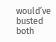would’ve busted both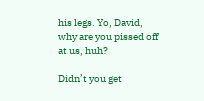his legs. Yo, David, why are you pissed off at us, huh?

Didn’t you get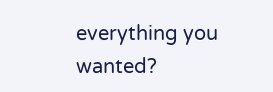everything you wanted?